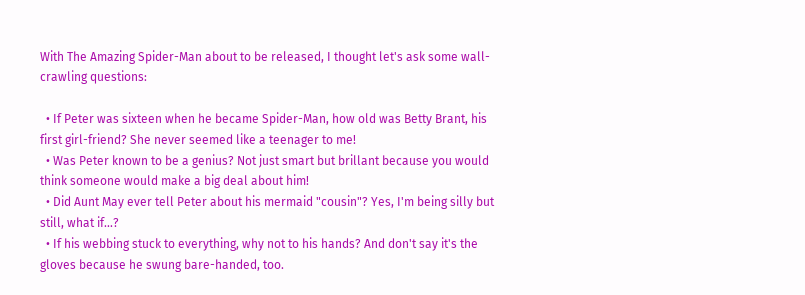With The Amazing Spider-Man about to be released, I thought let's ask some wall-crawling questions:

  • If Peter was sixteen when he became Spider-Man, how old was Betty Brant, his first girl-friend? She never seemed like a teenager to me!
  • Was Peter known to be a genius? Not just smart but brillant because you would think someone would make a big deal about him!
  • Did Aunt May ever tell Peter about his mermaid "cousin"? Yes, I'm being silly but still, what if...?
  • If his webbing stuck to everything, why not to his hands? And don't say it's the gloves because he swung bare-handed, too.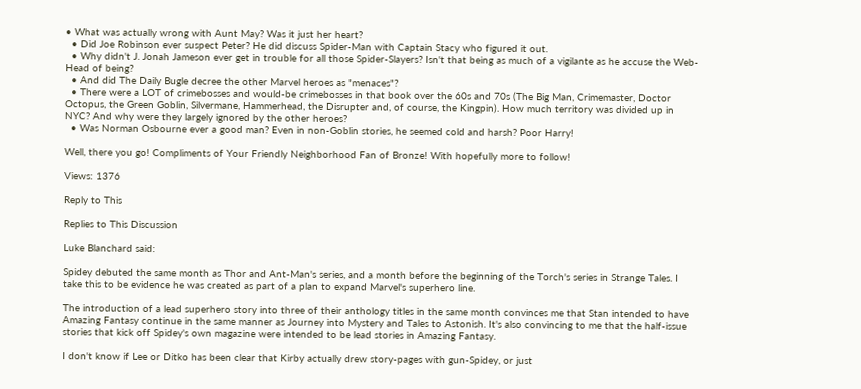• What was actually wrong with Aunt May? Was it just her heart?
  • Did Joe Robinson ever suspect Peter? He did discuss Spider-Man with Captain Stacy who figured it out.
  • Why didn't J. Jonah Jameson ever get in trouble for all those Spider-Slayers? Isn't that being as much of a vigilante as he accuse the Web-Head of being?
  • And did The Daily Bugle decree the other Marvel heroes as "menaces"?
  • There were a LOT of crimebosses and would-be crimebosses in that book over the 60s and 70s (The Big Man, Crimemaster, Doctor Octopus, the Green Goblin, Silvermane, Hammerhead, the Disrupter and, of course, the Kingpin). How much territory was divided up in NYC? And why were they largely ignored by the other heroes?
  • Was Norman Osbourne ever a good man? Even in non-Goblin stories, he seemed cold and harsh? Poor Harry!

Well, there you go! Compliments of Your Friendly Neighborhood Fan of Bronze! With hopefully more to follow!

Views: 1376

Reply to This

Replies to This Discussion

Luke Blanchard said:

Spidey debuted the same month as Thor and Ant-Man's series, and a month before the beginning of the Torch's series in Strange Tales. I take this to be evidence he was created as part of a plan to expand Marvel's superhero line.

The introduction of a lead superhero story into three of their anthology titles in the same month convinces me that Stan intended to have Amazing Fantasy continue in the same manner as Journey into Mystery and Tales to Astonish. It's also convincing to me that the half-issue stories that kick off Spidey's own magazine were intended to be lead stories in Amazing Fantasy.

I don't know if Lee or Ditko has been clear that Kirby actually drew story-pages with gun-Spidey, or just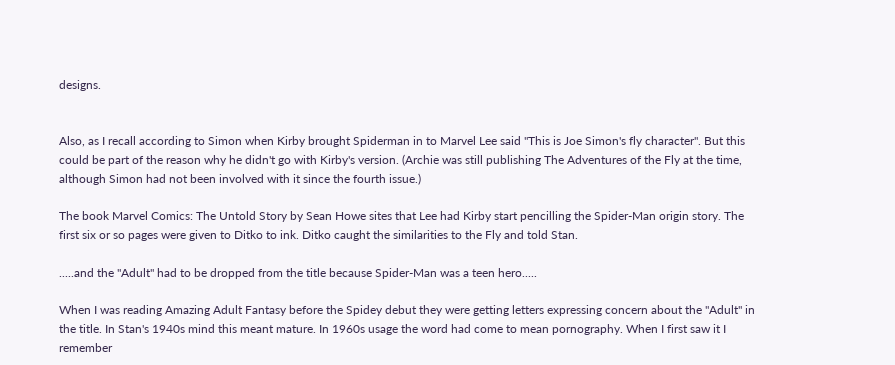designs.


Also, as I recall according to Simon when Kirby brought Spiderman in to Marvel Lee said "This is Joe Simon's fly character". But this could be part of the reason why he didn't go with Kirby's version. (Archie was still publishing The Adventures of the Fly at the time, although Simon had not been involved with it since the fourth issue.)

The book Marvel Comics: The Untold Story by Sean Howe sites that Lee had Kirby start pencilling the Spider-Man origin story. The first six or so pages were given to Ditko to ink. Ditko caught the similarities to the Fly and told Stan.

.....and the "Adult" had to be dropped from the title because Spider-Man was a teen hero.....

When I was reading Amazing Adult Fantasy before the Spidey debut they were getting letters expressing concern about the "Adult" in the title. In Stan's 1940s mind this meant mature. In 1960s usage the word had come to mean pornography. When I first saw it I remember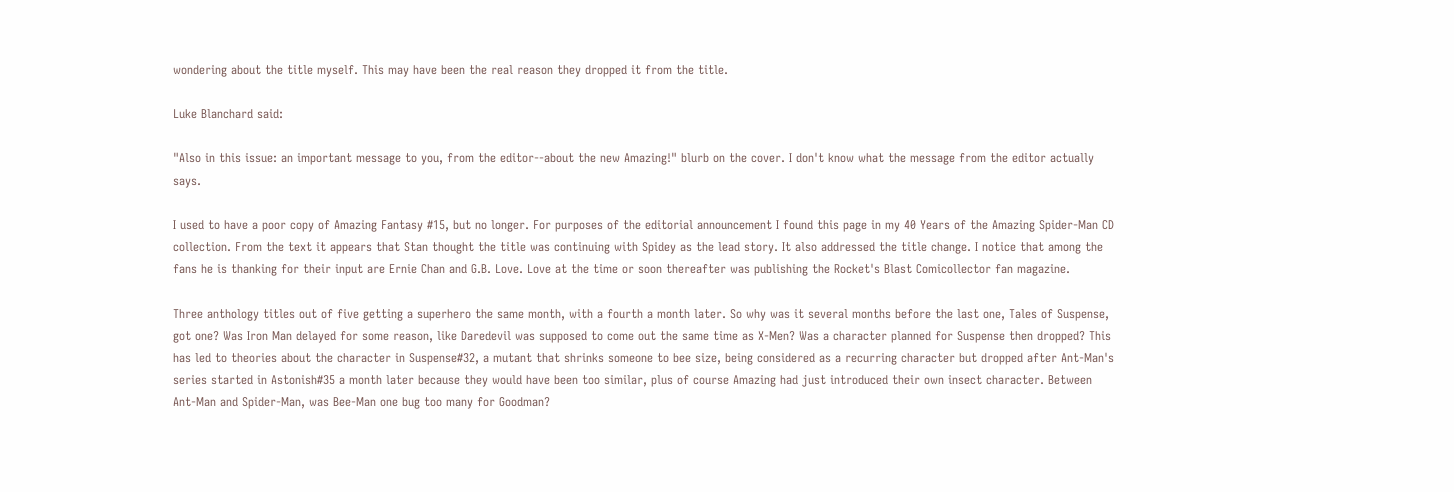wondering about the title myself. This may have been the real reason they dropped it from the title.

Luke Blanchard said:

"Also in this issue: an important message to you, from the editor--about the new Amazing!" blurb on the cover. I don't know what the message from the editor actually says.

I used to have a poor copy of Amazing Fantasy #15, but no longer. For purposes of the editorial announcement I found this page in my 40 Years of the Amazing Spider-Man CD collection. From the text it appears that Stan thought the title was continuing with Spidey as the lead story. It also addressed the title change. I notice that among the fans he is thanking for their input are Ernie Chan and G.B. Love. Love at the time or soon thereafter was publishing the Rocket's Blast Comicollector fan magazine.

Three anthology titles out of five getting a superhero the same month, with a fourth a month later. So why was it several months before the last one, Tales of Suspense, got one? Was Iron Man delayed for some reason, like Daredevil was supposed to come out the same time as X-Men? Was a character planned for Suspense then dropped? This has led to theories about the character in Suspense#32, a mutant that shrinks someone to bee size, being considered as a recurring character but dropped after Ant-Man's series started in Astonish#35 a month later because they would have been too similar, plus of course Amazing had just introduced their own insect character. Between Ant-Man and Spider-Man, was Bee-Man one bug too many for Goodman?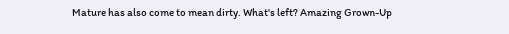Mature has also come to mean dirty. What's left? Amazing Grown-Up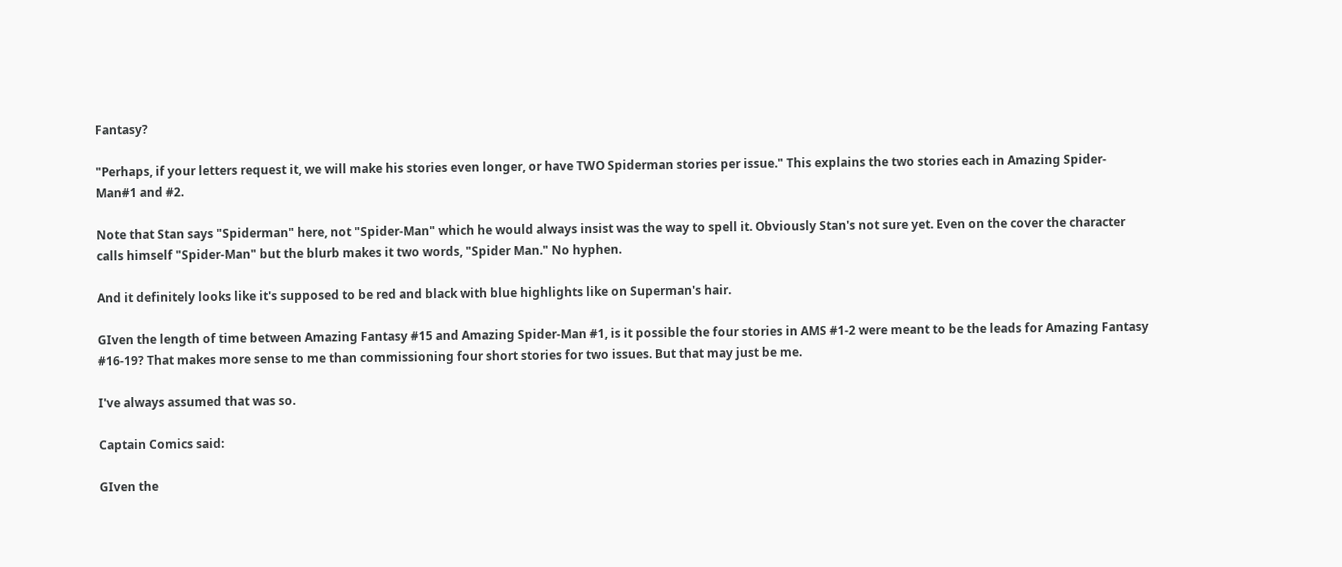Fantasy?

"Perhaps, if your letters request it, we will make his stories even longer, or have TWO Spiderman stories per issue." This explains the two stories each in Amazing Spider-Man#1 and #2.

Note that Stan says "Spiderman" here, not "Spider-Man" which he would always insist was the way to spell it. Obviously Stan's not sure yet. Even on the cover the character calls himself "Spider-Man" but the blurb makes it two words, "Spider Man." No hyphen.

And it definitely looks like it's supposed to be red and black with blue highlights like on Superman's hair.

GIven the length of time between Amazing Fantasy #15 and Amazing Spider-Man #1, is it possible the four stories in AMS #1-2 were meant to be the leads for Amazing Fantasy #16-19? That makes more sense to me than commissioning four short stories for two issues. But that may just be me.

I've always assumed that was so.

Captain Comics said:

GIven the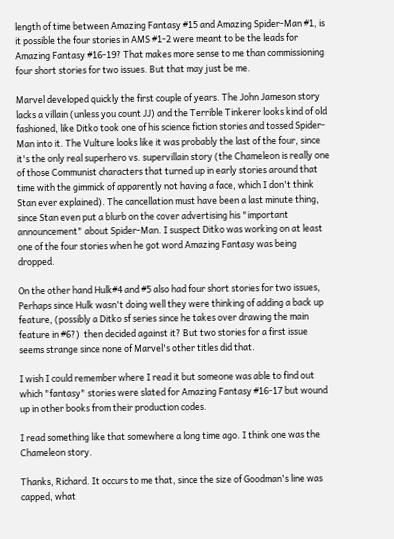length of time between Amazing Fantasy #15 and Amazing Spider-Man #1, is it possible the four stories in AMS #1-2 were meant to be the leads for Amazing Fantasy #16-19? That makes more sense to me than commissioning four short stories for two issues. But that may just be me.

Marvel developed quickly the first couple of years. The John Jameson story lacks a villain (unless you count JJ) and the Terrible Tinkerer looks kind of old fashioned, like Ditko took one of his science fiction stories and tossed Spider-Man into it. The Vulture looks like it was probably the last of the four, since it's the only real superhero vs. supervillain story (the Chameleon is really one of those Communist characters that turned up in early stories around that time with the gimmick of apparently not having a face, which I don't think Stan ever explained). The cancellation must have been a last minute thing, since Stan even put a blurb on the cover advertising his "important announcement" about Spider-Man. I suspect Ditko was working on at least one of the four stories when he got word Amazing Fantasy was being dropped.

On the other hand Hulk#4 and #5 also had four short stories for two issues, Perhaps since Hulk wasn't doing well they were thinking of adding a back up feature, (possibly a Ditko sf series since he takes over drawing the main feature in #6?)  then decided against it? But two stories for a first issue seems strange since none of Marvel's other titles did that.

I wish I could remember where I read it but someone was able to find out which "fantasy" stories were slated for Amazing Fantasy #16-17 but wound up in other books from their production codes.

I read something like that somewhere a long time ago. I think one was the Chameleon story.

Thanks, Richard. It occurs to me that, since the size of Goodman's line was capped, what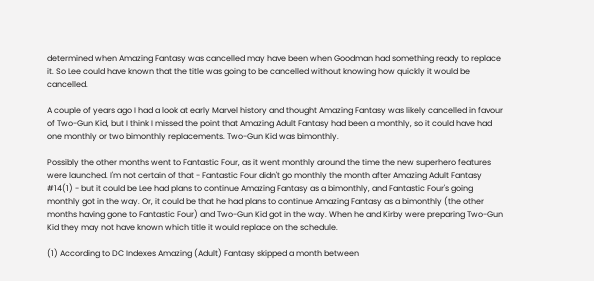determined when Amazing Fantasy was cancelled may have been when Goodman had something ready to replace it. So Lee could have known that the title was going to be cancelled without knowing how quickly it would be cancelled.

A couple of years ago I had a look at early Marvel history and thought Amazing Fantasy was likely cancelled in favour of Two-Gun Kid, but I think I missed the point that Amazing Adult Fantasy had been a monthly, so it could have had one monthly or two bimonthly replacements. Two-Gun Kid was bimonthly.

Possibly the other months went to Fantastic Four, as it went monthly around the time the new superhero features were launched. I'm not certain of that - Fantastic Four didn't go monthly the month after Amazing Adult Fantasy #14(1) - but it could be Lee had plans to continue Amazing Fantasy as a bimonthly, and Fantastic Four's going monthly got in the way. Or, it could be that he had plans to continue Amazing Fantasy as a bimonthly (the other months having gone to Fantastic Four) and Two-Gun Kid got in the way. When he and Kirby were preparing Two-Gun Kid they may not have known which title it would replace on the schedule.

(1) According to DC Indexes Amazing (Adult) Fantasy skipped a month between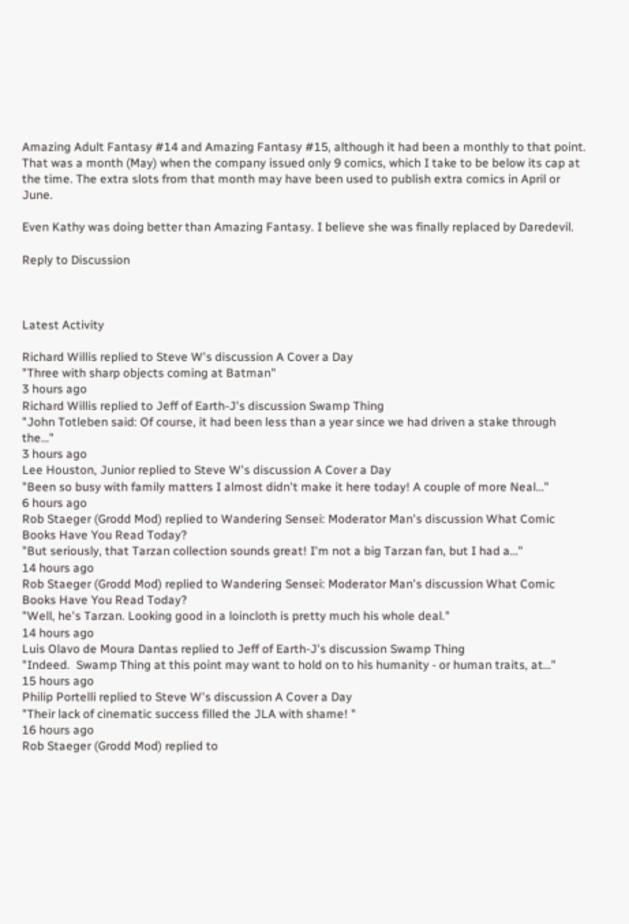Amazing Adult Fantasy #14 and Amazing Fantasy #15, although it had been a monthly to that point. That was a month (May) when the company issued only 9 comics, which I take to be below its cap at the time. The extra slots from that month may have been used to publish extra comics in April or June.

Even Kathy was doing better than Amazing Fantasy. I believe she was finally replaced by Daredevil.

Reply to Discussion



Latest Activity

Richard Willis replied to Steve W's discussion A Cover a Day
"Three with sharp objects coming at Batman"
3 hours ago
Richard Willis replied to Jeff of Earth-J's discussion Swamp Thing
"John Totleben said: Of course, it had been less than a year since we had driven a stake through the…"
3 hours ago
Lee Houston, Junior replied to Steve W's discussion A Cover a Day
"Been so busy with family matters I almost didn't make it here today! A couple of more Neal…"
6 hours ago
Rob Staeger (Grodd Mod) replied to Wandering Sensei: Moderator Man's discussion What Comic Books Have You Read Today?
"But seriously, that Tarzan collection sounds great! I'm not a big Tarzan fan, but I had a…"
14 hours ago
Rob Staeger (Grodd Mod) replied to Wandering Sensei: Moderator Man's discussion What Comic Books Have You Read Today?
"Well, he's Tarzan. Looking good in a loincloth is pretty much his whole deal."
14 hours ago
Luis Olavo de Moura Dantas replied to Jeff of Earth-J's discussion Swamp Thing
"Indeed.  Swamp Thing at this point may want to hold on to his humanity - or human traits, at…"
15 hours ago
Philip Portelli replied to Steve W's discussion A Cover a Day
"Their lack of cinematic success filled the JLA with shame! "
16 hours ago
Rob Staeger (Grodd Mod) replied to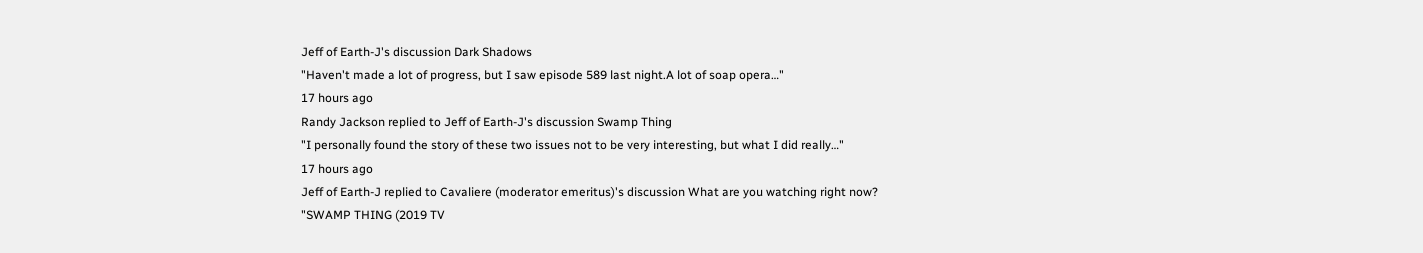Jeff of Earth-J's discussion Dark Shadows
"Haven't made a lot of progress, but I saw episode 589 last night.A lot of soap opera…"
17 hours ago
Randy Jackson replied to Jeff of Earth-J's discussion Swamp Thing
"I personally found the story of these two issues not to be very interesting, but what I did really…"
17 hours ago
Jeff of Earth-J replied to Cavaliere (moderator emeritus)'s discussion What are you watching right now?
"SWAMP THING (2019 TV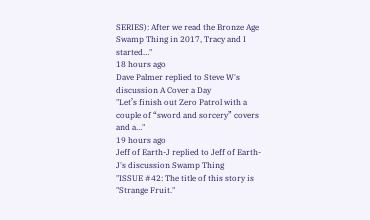SERIES): After we read the Bronze Age Swamp Thing in 2017, Tracy and I started…"
18 hours ago
Dave Palmer replied to Steve W's discussion A Cover a Day
"Let’s finish out Zero Patrol with a couple of “sword and sorcery” covers and a…"
19 hours ago
Jeff of Earth-J replied to Jeff of Earth-J's discussion Swamp Thing
"ISSUE #42: The title of this story is "Strange Fruit."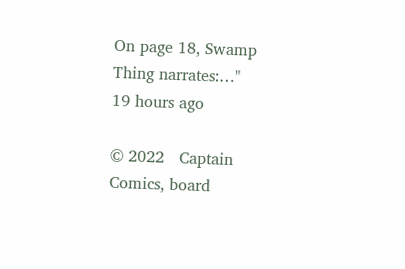On page 18, Swamp Thing narrates:…"
19 hours ago

© 2022   Captain Comics, board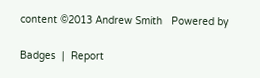content ©2013 Andrew Smith   Powered by

Badges  |  Report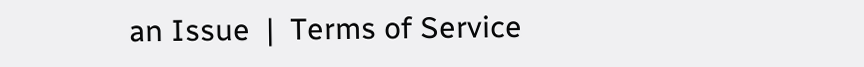an Issue  |  Terms of Service